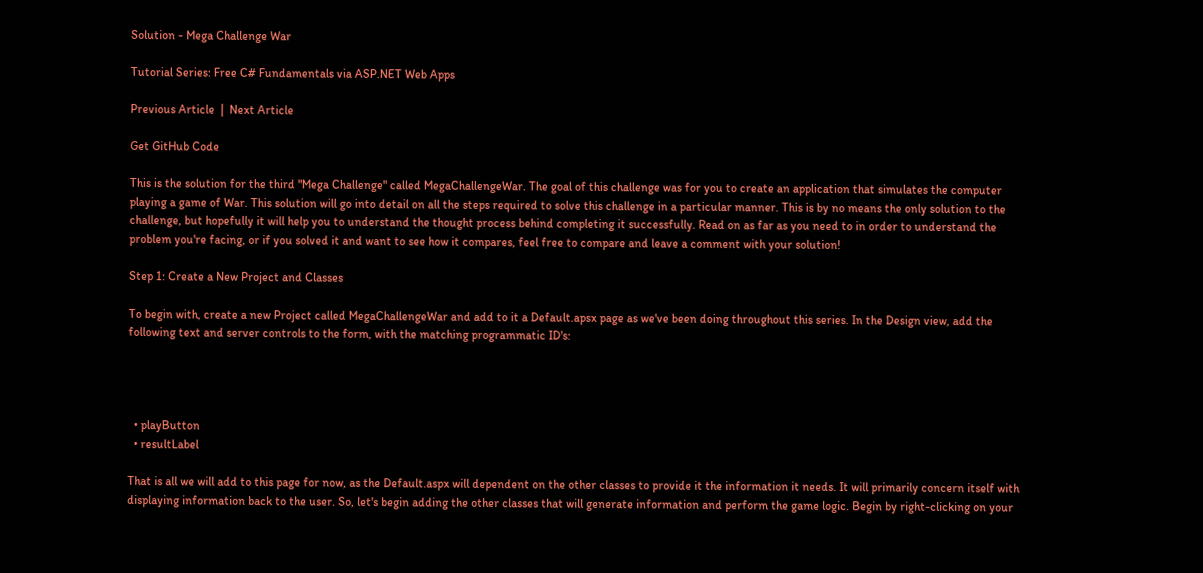Solution - Mega Challenge War

Tutorial Series: Free C# Fundamentals via ASP.NET Web Apps

Previous Article  |  Next Article

Get GitHub Code

This is the solution for the third "Mega Challenge" called MegaChallengeWar. The goal of this challenge was for you to create an application that simulates the computer playing a game of War. This solution will go into detail on all the steps required to solve this challenge in a particular manner. This is by no means the only solution to the challenge, but hopefully it will help you to understand the thought process behind completing it successfully. Read on as far as you need to in order to understand the problem you're facing, or if you solved it and want to see how it compares, feel free to compare and leave a comment with your solution!

Step 1: Create a New Project and Classes

To begin with, create a new Project called MegaChallengeWar and add to it a Default.apsx page as we've been doing throughout this series. In the Design view, add the following text and server controls to the form, with the matching programmatic ID's:




  • playButton
  • resultLabel

That is all we will add to this page for now, as the Default.aspx will dependent on the other classes to provide it the information it needs. It will primarily concern itself with displaying information back to the user. So, let's begin adding the other classes that will generate information and perform the game logic. Begin by right-clicking on your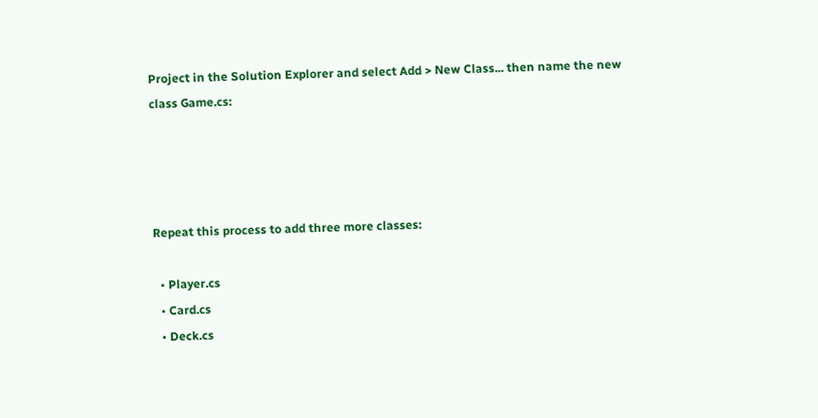Project in the Solution Explorer and select Add > New Class... then name the new class Game.cs:




Repeat this process to add three more classes:

  • Player.cs
  • Card.cs
  • Deck.cs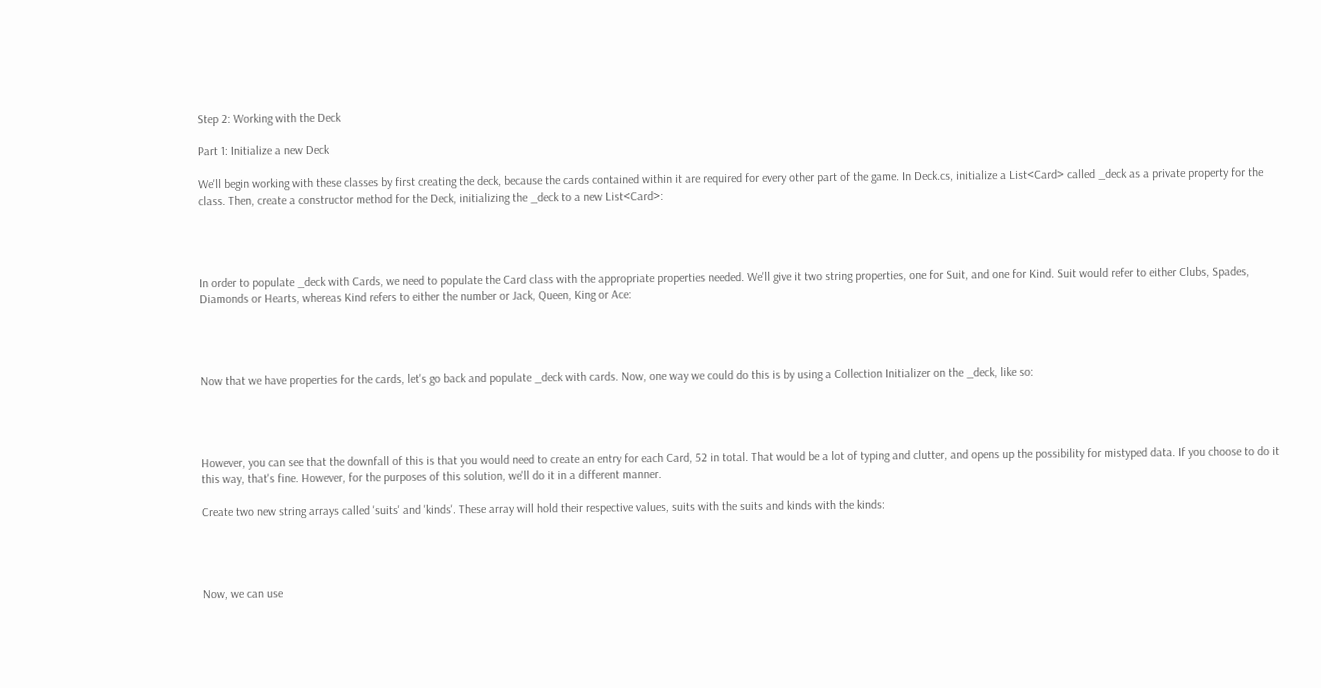Step 2: Working with the Deck

Part 1: Initialize a new Deck

We'll begin working with these classes by first creating the deck, because the cards contained within it are required for every other part of the game. In Deck.cs, initialize a List<Card> called _deck as a private property for the class. Then, create a constructor method for the Deck, initializing the _deck to a new List<Card>:




In order to populate _deck with Cards, we need to populate the Card class with the appropriate properties needed. We'll give it two string properties, one for Suit, and one for Kind. Suit would refer to either Clubs, Spades, Diamonds or Hearts, whereas Kind refers to either the number or Jack, Queen, King or Ace:




Now that we have properties for the cards, let's go back and populate _deck with cards. Now, one way we could do this is by using a Collection Initializer on the _deck, like so:




However, you can see that the downfall of this is that you would need to create an entry for each Card, 52 in total. That would be a lot of typing and clutter, and opens up the possibility for mistyped data. If you choose to do it this way, that's fine. However, for the purposes of this solution, we'll do it in a different manner.

Create two new string arrays called 'suits' and 'kinds'. These array will hold their respective values, suits with the suits and kinds with the kinds:




Now, we can use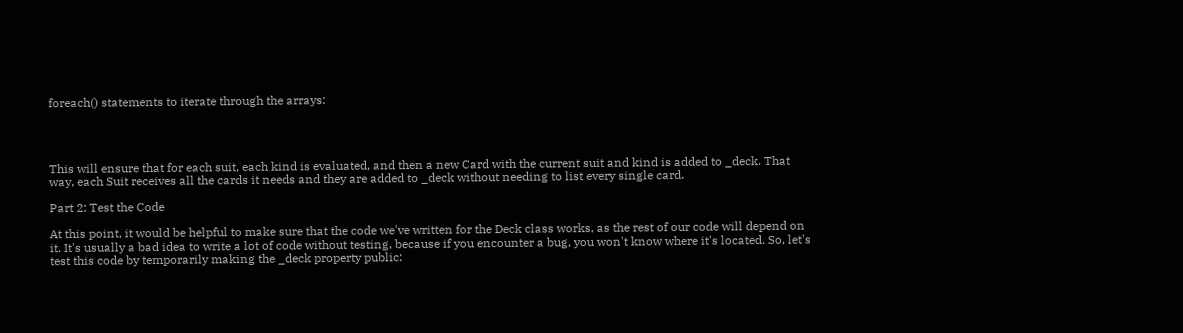foreach() statements to iterate through the arrays:




This will ensure that for each suit, each kind is evaluated, and then a new Card with the current suit and kind is added to _deck. That way, each Suit receives all the cards it needs and they are added to _deck without needing to list every single card.

Part 2: Test the Code

At this point, it would be helpful to make sure that the code we've written for the Deck class works, as the rest of our code will depend on it. It's usually a bad idea to write a lot of code without testing, because if you encounter a bug, you won't know where it's located. So, let's test this code by temporarily making the _deck property public: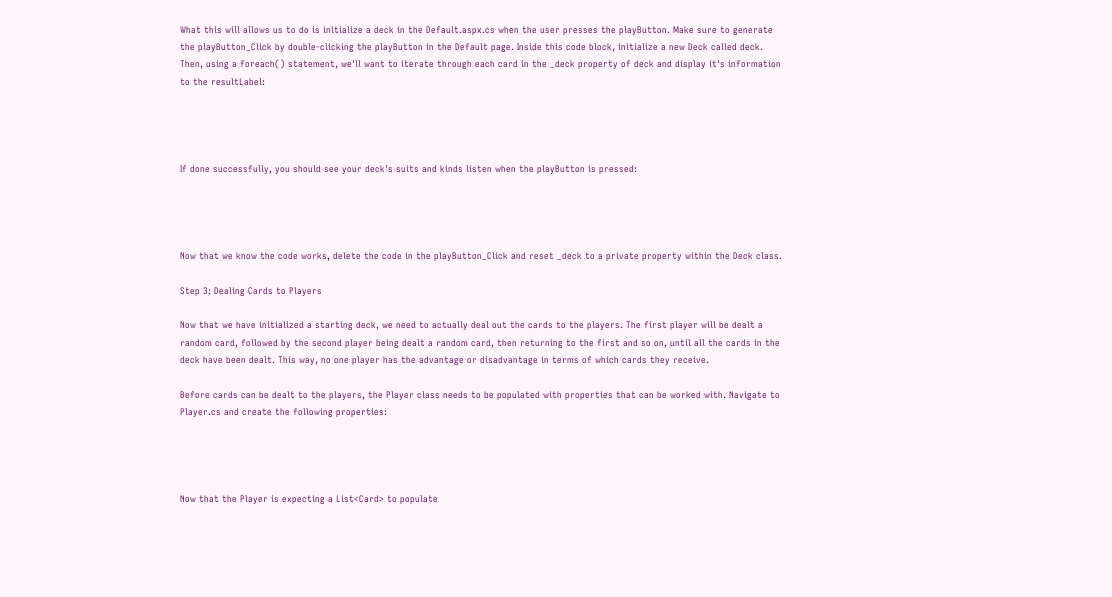What this will allows us to do is initialize a deck in the Default.aspx.cs when the user presses the playButton. Make sure to generate the playButton_Click by double-clicking the playButton in the Default page. Inside this code block, initialize a new Deck called deck. Then, using a foreach() statement, we'll want to iterate through each card in the _deck property of deck and display it's information to the resultLabel:




If done successfully, you should see your deck's suits and kinds listen when the playButton is pressed:




Now that we know the code works, delete the code in the playButton_Click and reset _deck to a private property within the Deck class.

Step 3: Dealing Cards to Players

Now that we have initialized a starting deck, we need to actually deal out the cards to the players. The first player will be dealt a random card, followed by the second player being dealt a random card, then returning to the first and so on, until all the cards in the deck have been dealt. This way, no one player has the advantage or disadvantage in terms of which cards they receive.

Before cards can be dealt to the players, the Player class needs to be populated with properties that can be worked with. Navigate to Player.cs and create the following properties:




Now that the Player is expecting a List<Card> to populate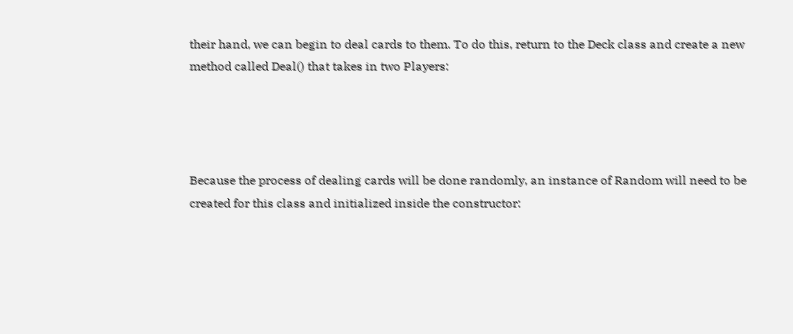their hand, we can begin to deal cards to them. To do this, return to the Deck class and create a new method called Deal() that takes in two Players:




Because the process of dealing cards will be done randomly, an instance of Random will need to be created for this class and initialized inside the constructor: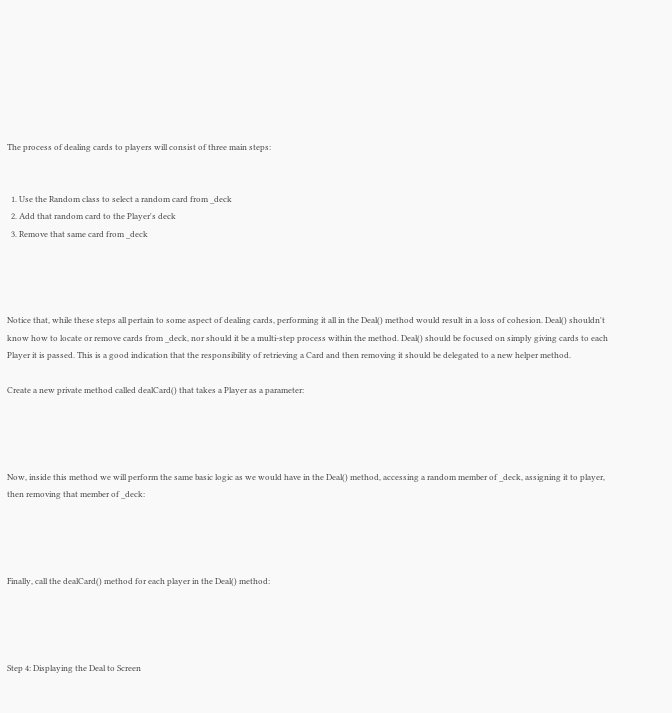The process of dealing cards to players will consist of three main steps:


  1. Use the Random class to select a random card from _deck
  2. Add that random card to the Player's deck
  3. Remove that same card from _deck




Notice that, while these steps all pertain to some aspect of dealing cards, performing it all in the Deal() method would result in a loss of cohesion. Deal() shouldn't know how to locate or remove cards from _deck, nor should it be a multi-step process within the method. Deal() should be focused on simply giving cards to each Player it is passed. This is a good indication that the responsibility of retrieving a Card and then removing it should be delegated to a new helper method.

Create a new private method called dealCard() that takes a Player as a parameter:




Now, inside this method we will perform the same basic logic as we would have in the Deal() method, accessing a random member of _deck, assigning it to player, then removing that member of _deck:




Finally, call the dealCard() method for each player in the Deal() method:




Step 4: Displaying the Deal to Screen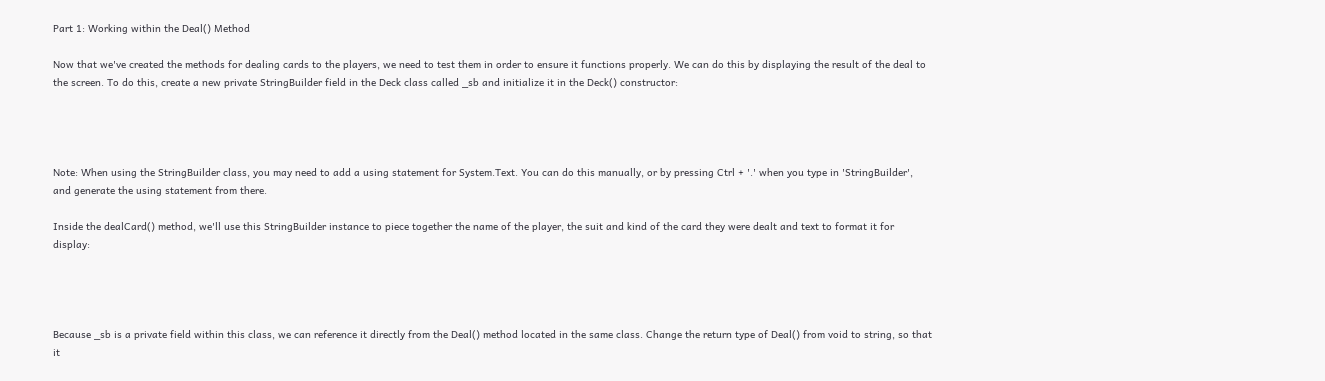Part 1: Working within the Deal() Method

Now that we've created the methods for dealing cards to the players, we need to test them in order to ensure it functions properly. We can do this by displaying the result of the deal to the screen. To do this, create a new private StringBuilder field in the Deck class called _sb and initialize it in the Deck() constructor:




Note: When using the StringBuilder class, you may need to add a using statement for System.Text. You can do this manually, or by pressing Ctrl + '.' when you type in 'StringBuilder', and generate the using statement from there.

Inside the dealCard() method, we'll use this StringBuilder instance to piece together the name of the player, the suit and kind of the card they were dealt and text to format it for display:




Because _sb is a private field within this class, we can reference it directly from the Deal() method located in the same class. Change the return type of Deal() from void to string, so that it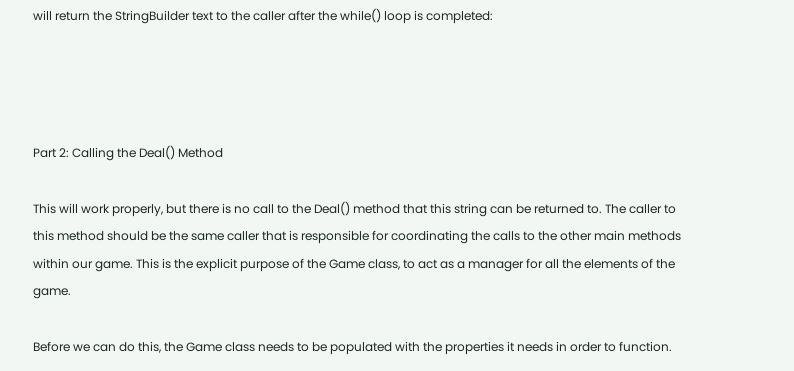will return the StringBuilder text to the caller after the while() loop is completed:




Part 2: Calling the Deal() Method

This will work properly, but there is no call to the Deal() method that this string can be returned to. The caller to this method should be the same caller that is responsible for coordinating the calls to the other main methods within our game. This is the explicit purpose of the Game class, to act as a manager for all the elements of the game.

Before we can do this, the Game class needs to be populated with the properties it needs in order to function.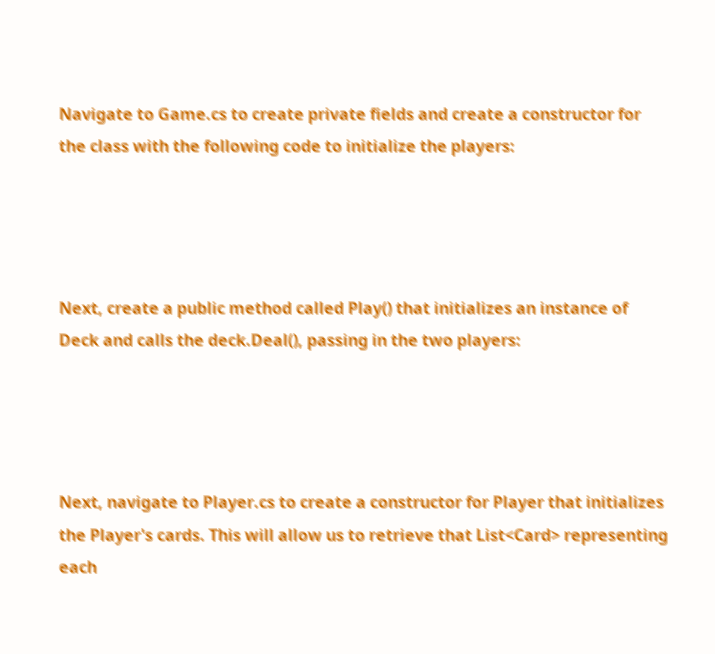Navigate to Game.cs to create private fields and create a constructor for the class with the following code to initialize the players:




Next, create a public method called Play() that initializes an instance of Deck and calls the deck.Deal(), passing in the two players:




Next, navigate to Player.cs to create a constructor for Player that initializes the Player's cards. This will allow us to retrieve that List<Card> representing each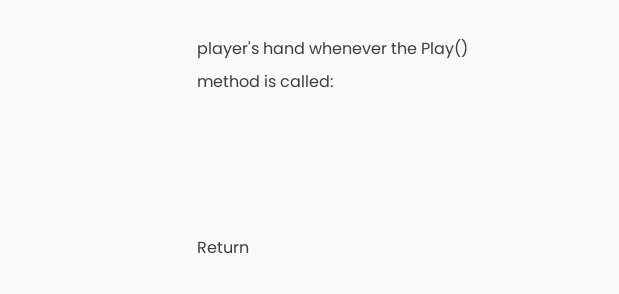player's hand whenever the Play() method is called:




Return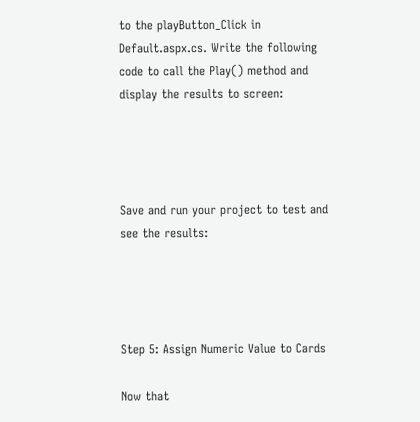to the playButton_Click in Default.aspx.cs. Write the following code to call the Play() method and display the results to screen:




Save and run your project to test and see the results:




Step 5: Assign Numeric Value to Cards

Now that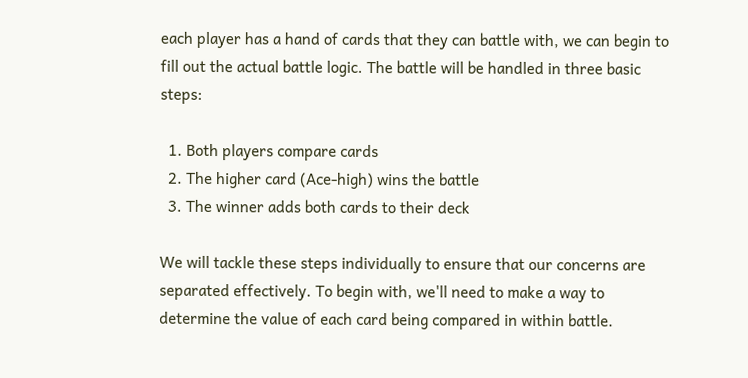each player has a hand of cards that they can battle with, we can begin to fill out the actual battle logic. The battle will be handled in three basic steps:

  1. Both players compare cards
  2. The higher card (Ace-high) wins the battle
  3. The winner adds both cards to their deck

We will tackle these steps individually to ensure that our concerns are separated effectively. To begin with, we'll need to make a way to determine the value of each card being compared in within battle.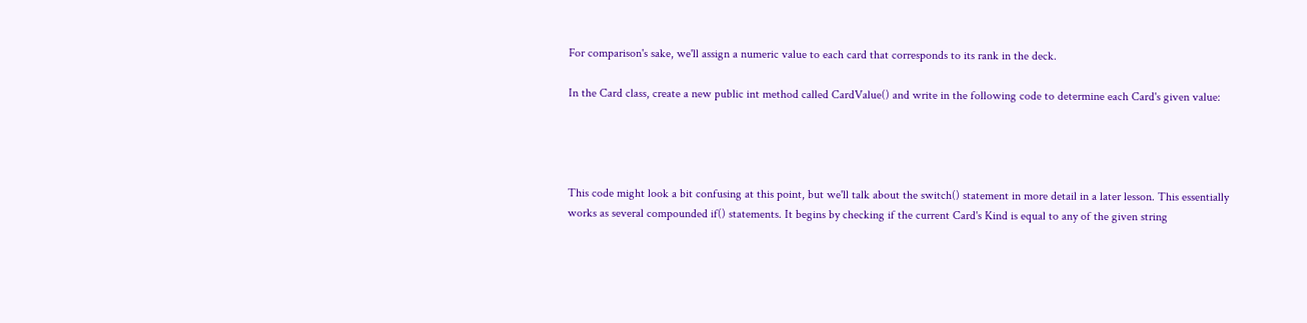For comparison's sake, we'll assign a numeric value to each card that corresponds to its rank in the deck.

In the Card class, create a new public int method called CardValue() and write in the following code to determine each Card's given value:




This code might look a bit confusing at this point, but we'll talk about the switch() statement in more detail in a later lesson. This essentially works as several compounded if() statements. It begins by checking if the current Card's Kind is equal to any of the given string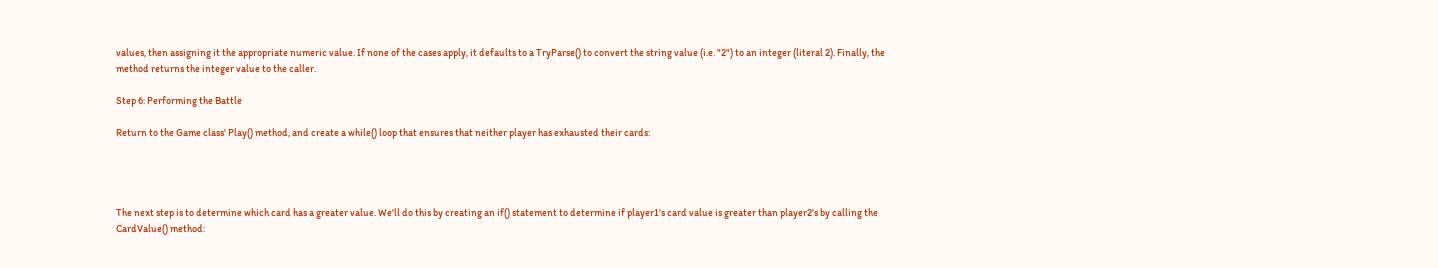values, then assigning it the appropriate numeric value. If none of the cases apply, it defaults to a TryParse() to convert the string value (i.e. "2") to an integer (literal 2). Finally, the method returns the integer value to the caller.

Step 6: Performing the Battle

Return to the Game class' Play() method, and create a while() loop that ensures that neither player has exhausted their cards:




The next step is to determine which card has a greater value. We'll do this by creating an if() statement to determine if player1's card value is greater than player2's by calling the CardValue() method: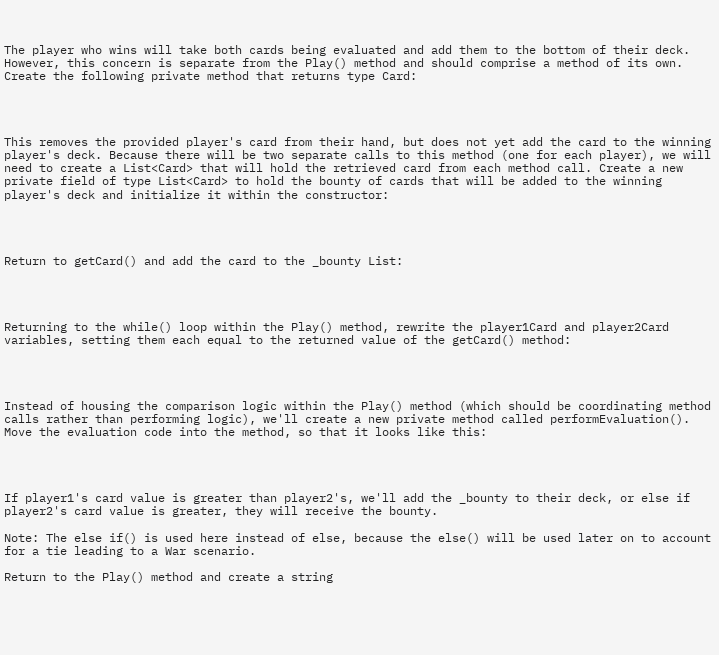The player who wins will take both cards being evaluated and add them to the bottom of their deck. However, this concern is separate from the Play() method and should comprise a method of its own. Create the following private method that returns type Card:




This removes the provided player's card from their hand, but does not yet add the card to the winning player's deck. Because there will be two separate calls to this method (one for each player), we will need to create a List<Card> that will hold the retrieved card from each method call. Create a new private field of type List<Card> to hold the bounty of cards that will be added to the winning player's deck and initialize it within the constructor:




Return to getCard() and add the card to the _bounty List:




Returning to the while() loop within the Play() method, rewrite the player1Card and player2Card variables, setting them each equal to the returned value of the getCard() method:




Instead of housing the comparison logic within the Play() method (which should be coordinating method calls rather than performing logic), we'll create a new private method called performEvaluation(). Move the evaluation code into the method, so that it looks like this:




If player1's card value is greater than player2's, we'll add the _bounty to their deck, or else if player2's card value is greater, they will receive the bounty.

Note: The else if() is used here instead of else, because the else() will be used later on to account for a tie leading to a War scenario.

Return to the Play() method and create a string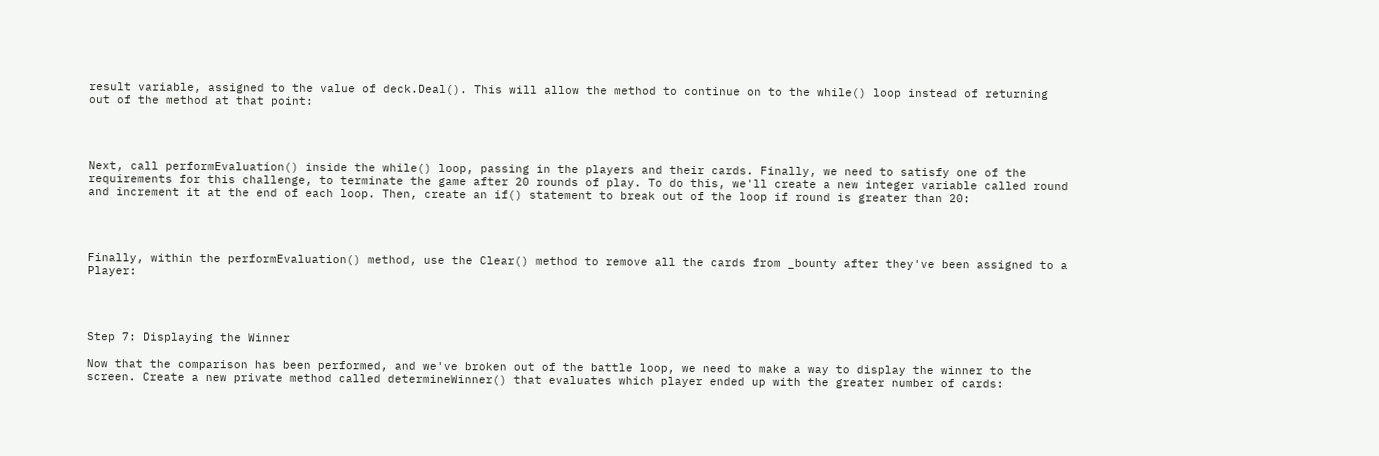result variable, assigned to the value of deck.Deal(). This will allow the method to continue on to the while() loop instead of returning out of the method at that point:




Next, call performEvaluation() inside the while() loop, passing in the players and their cards. Finally, we need to satisfy one of the requirements for this challenge, to terminate the game after 20 rounds of play. To do this, we'll create a new integer variable called round and increment it at the end of each loop. Then, create an if() statement to break out of the loop if round is greater than 20:




Finally, within the performEvaluation() method, use the Clear() method to remove all the cards from _bounty after they've been assigned to a Player:




Step 7: Displaying the Winner

Now that the comparison has been performed, and we've broken out of the battle loop, we need to make a way to display the winner to the screen. Create a new private method called determineWinner() that evaluates which player ended up with the greater number of cards: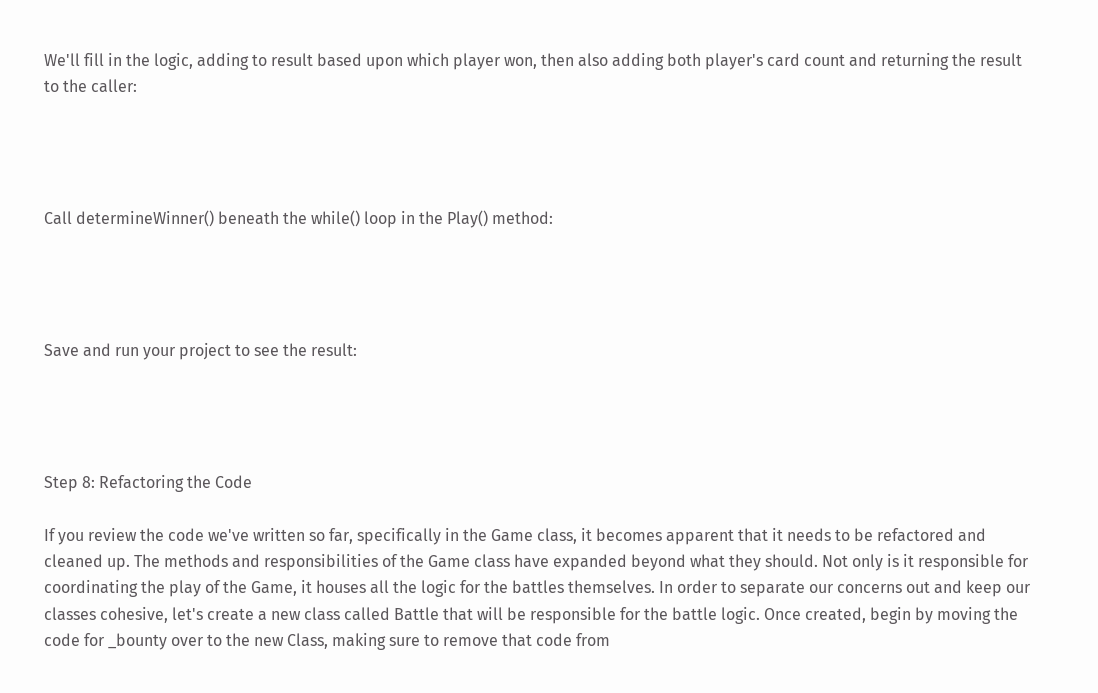We'll fill in the logic, adding to result based upon which player won, then also adding both player's card count and returning the result to the caller:




Call determineWinner() beneath the while() loop in the Play() method:




Save and run your project to see the result:




Step 8: Refactoring the Code

If you review the code we've written so far, specifically in the Game class, it becomes apparent that it needs to be refactored and cleaned up. The methods and responsibilities of the Game class have expanded beyond what they should. Not only is it responsible for coordinating the play of the Game, it houses all the logic for the battles themselves. In order to separate our concerns out and keep our classes cohesive, let's create a new class called Battle that will be responsible for the battle logic. Once created, begin by moving the code for _bounty over to the new Class, making sure to remove that code from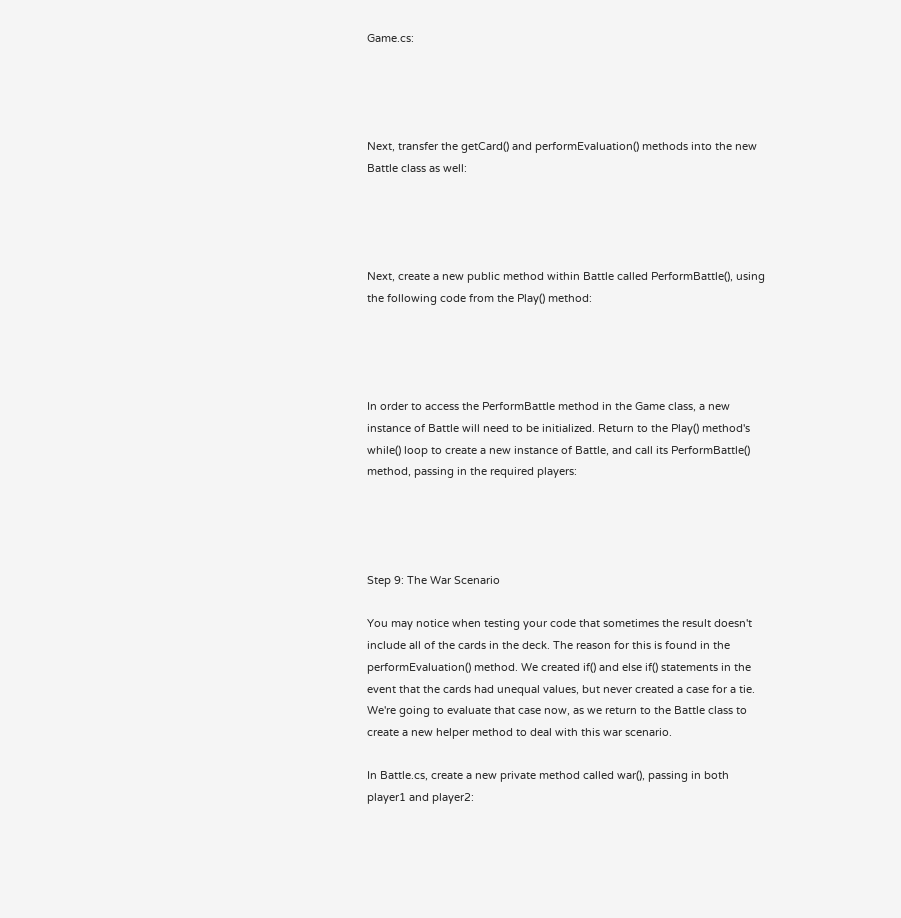Game.cs:




Next, transfer the getCard() and performEvaluation() methods into the new Battle class as well:




Next, create a new public method within Battle called PerformBattle(), using the following code from the Play() method:




In order to access the PerformBattle method in the Game class, a new instance of Battle will need to be initialized. Return to the Play() method's while() loop to create a new instance of Battle, and call its PerformBattle() method, passing in the required players:




Step 9: The War Scenario

You may notice when testing your code that sometimes the result doesn't include all of the cards in the deck. The reason for this is found in the performEvaluation() method. We created if() and else if() statements in the event that the cards had unequal values, but never created a case for a tie. We're going to evaluate that case now, as we return to the Battle class to create a new helper method to deal with this war scenario.

In Battle.cs, create a new private method called war(), passing in both player1 and player2: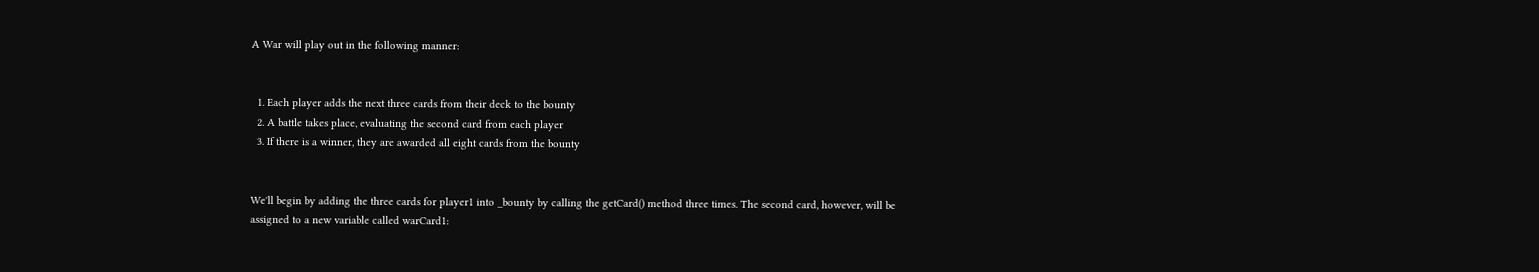A War will play out in the following manner:


  1. Each player adds the next three cards from their deck to the bounty
  2. A battle takes place, evaluating the second card from each player
  3. If there is a winner, they are awarded all eight cards from the bounty


We'll begin by adding the three cards for player1 into _bounty by calling the getCard() method three times. The second card, however, will be assigned to a new variable called warCard1: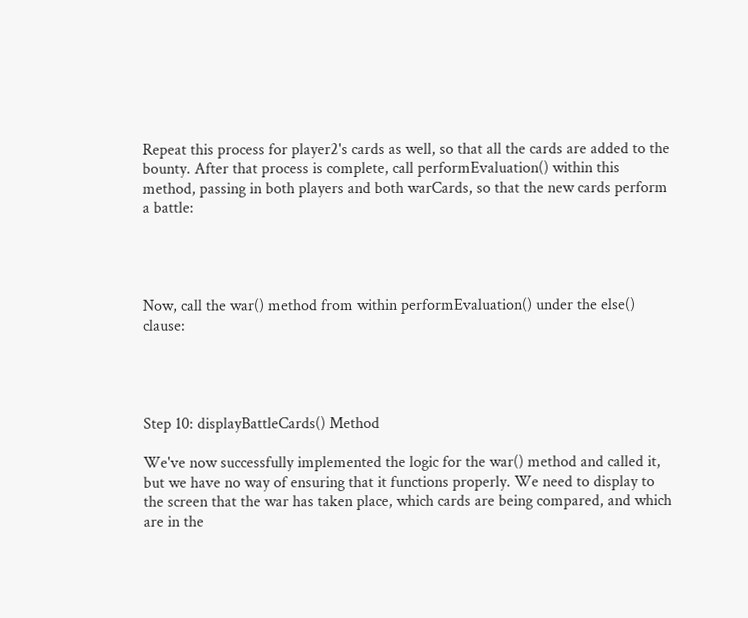Repeat this process for player2's cards as well, so that all the cards are added to the bounty. After that process is complete, call performEvaluation() within this method, passing in both players and both warCards, so that the new cards perform a battle:




Now, call the war() method from within performEvaluation() under the else() clause:




Step 10: displayBattleCards() Method

We've now successfully implemented the logic for the war() method and called it, but we have no way of ensuring that it functions properly. We need to display to the screen that the war has taken place, which cards are being compared, and which are in the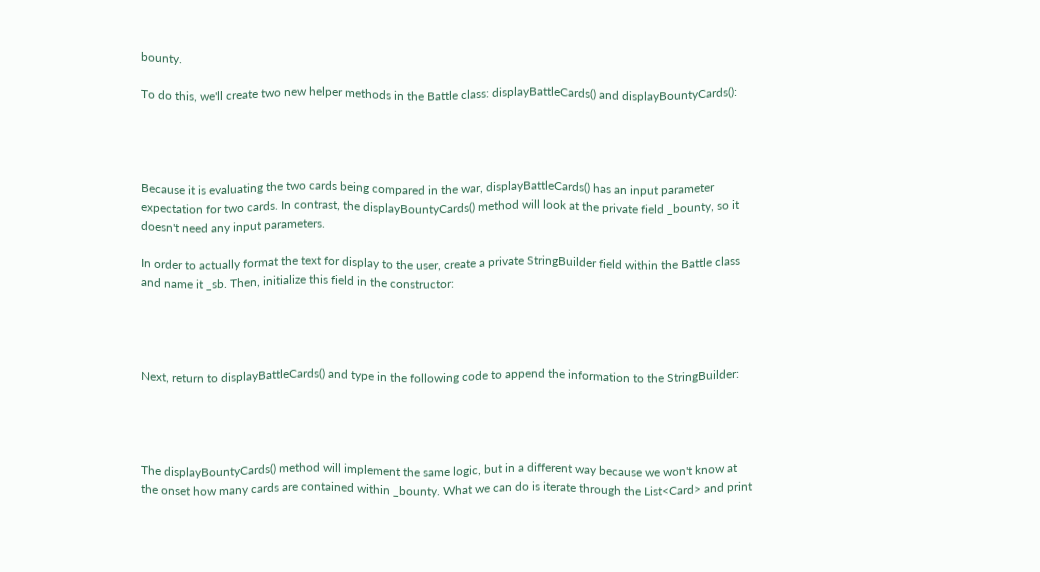bounty.

To do this, we'll create two new helper methods in the Battle class: displayBattleCards() and displayBountyCards():




Because it is evaluating the two cards being compared in the war, displayBattleCards() has an input parameter expectation for two cards. In contrast, the displayBountyCards() method will look at the private field _bounty, so it doesn't need any input parameters.

In order to actually format the text for display to the user, create a private StringBuilder field within the Battle class and name it _sb. Then, initialize this field in the constructor:




Next, return to displayBattleCards() and type in the following code to append the information to the StringBuilder:




The displayBountyCards() method will implement the same logic, but in a different way because we won't know at the onset how many cards are contained within _bounty. What we can do is iterate through the List<Card> and print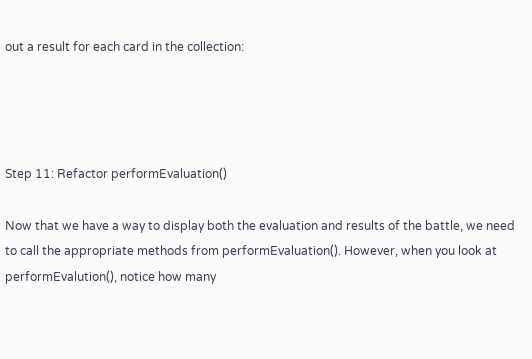out a result for each card in the collection:




Step 11: Refactor performEvaluation()

Now that we have a way to display both the evaluation and results of the battle, we need to call the appropriate methods from performEvaluation(). However, when you look at performEvalution(), notice how many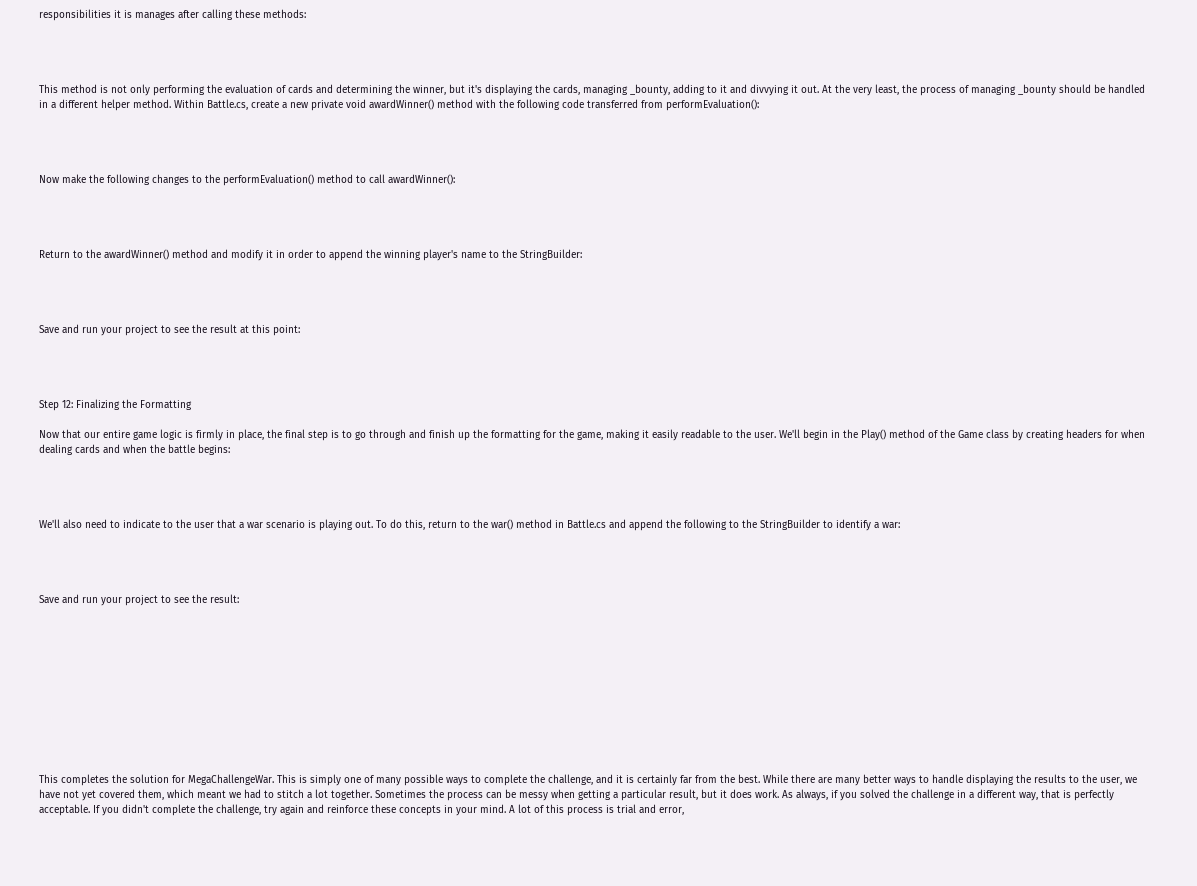responsibilities it is manages after calling these methods:




This method is not only performing the evaluation of cards and determining the winner, but it's displaying the cards, managing _bounty, adding to it and divvying it out. At the very least, the process of managing _bounty should be handled in a different helper method. Within Battle.cs, create a new private void awardWinner() method with the following code transferred from performEvaluation():




Now make the following changes to the performEvaluation() method to call awardWinner():




Return to the awardWinner() method and modify it in order to append the winning player's name to the StringBuilder:




Save and run your project to see the result at this point:




Step 12: Finalizing the Formatting

Now that our entire game logic is firmly in place, the final step is to go through and finish up the formatting for the game, making it easily readable to the user. We'll begin in the Play() method of the Game class by creating headers for when dealing cards and when the battle begins:




We'll also need to indicate to the user that a war scenario is playing out. To do this, return to the war() method in Battle.cs and append the following to the StringBuilder to identify a war:




Save and run your project to see the result:











This completes the solution for MegaChallengeWar. This is simply one of many possible ways to complete the challenge, and it is certainly far from the best. While there are many better ways to handle displaying the results to the user, we have not yet covered them, which meant we had to stitch a lot together. Sometimes the process can be messy when getting a particular result, but it does work. As always, if you solved the challenge in a different way, that is perfectly acceptable. If you didn't complete the challenge, try again and reinforce these concepts in your mind. A lot of this process is trial and error,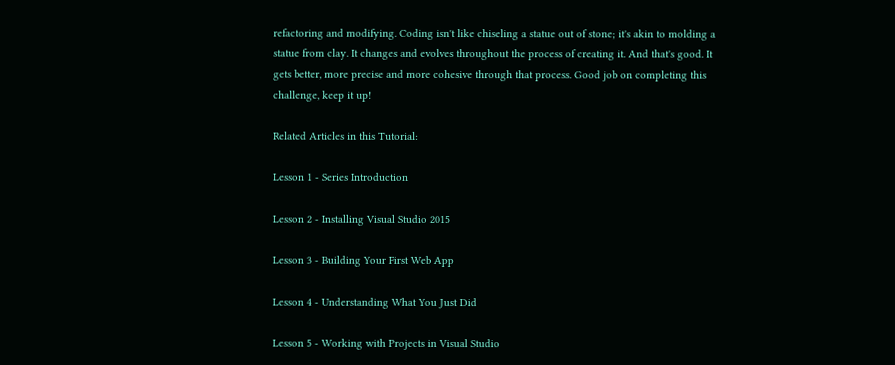refactoring and modifying. Coding isn't like chiseling a statue out of stone; it's akin to molding a statue from clay. It changes and evolves throughout the process of creating it. And that's good. It gets better, more precise and more cohesive through that process. Good job on completing this challenge, keep it up!

Related Articles in this Tutorial:

Lesson 1 - Series Introduction

Lesson 2 - Installing Visual Studio 2015

Lesson 3 - Building Your First Web App

Lesson 4 - Understanding What You Just Did

Lesson 5 - Working with Projects in Visual Studio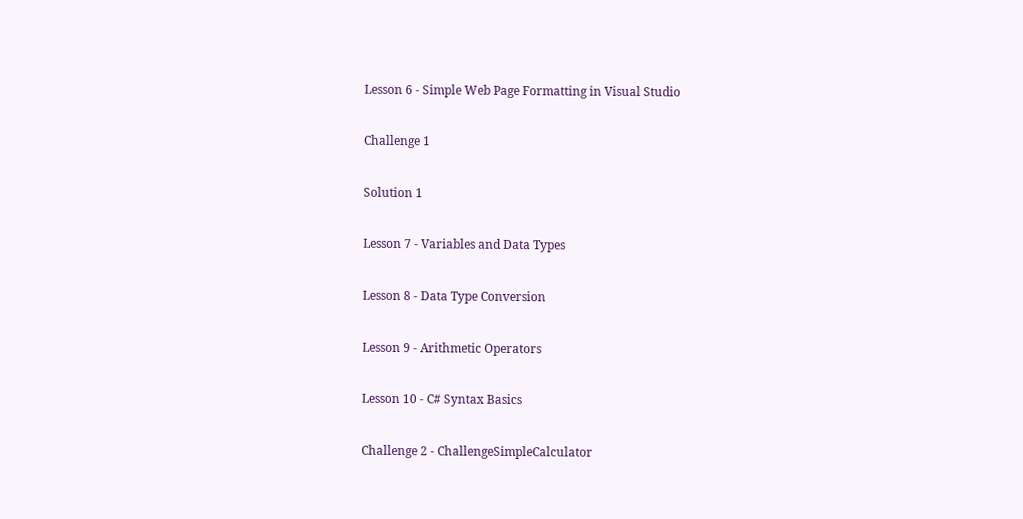Lesson 6 - Simple Web Page Formatting in Visual Studio

Challenge 1

Solution 1

Lesson 7 - Variables and Data Types

Lesson 8 - Data Type Conversion

Lesson 9 - Arithmetic Operators

Lesson 10 - C# Syntax Basics

Challenge 2 - ChallengeSimpleCalculator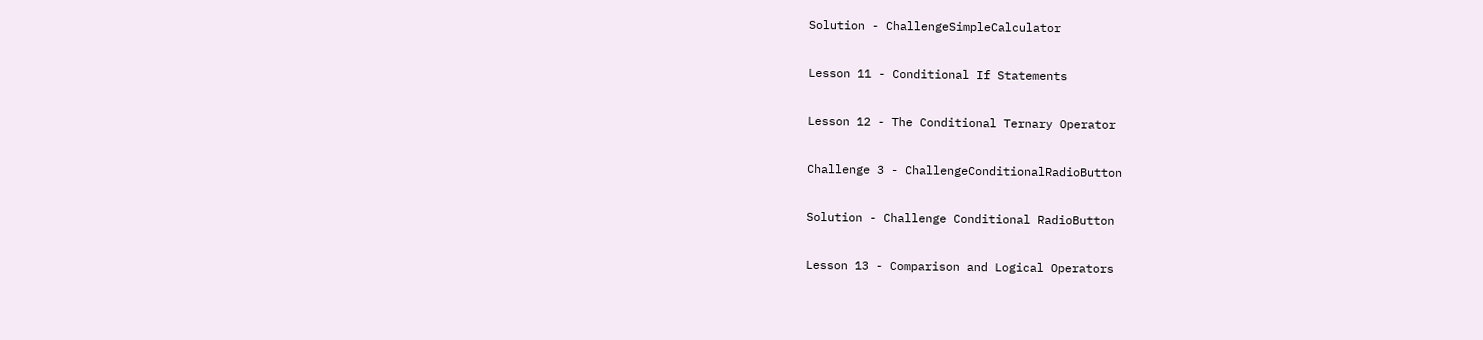Solution - ChallengeSimpleCalculator

Lesson 11 - Conditional If Statements

Lesson 12 - The Conditional Ternary Operator

Challenge 3 - ChallengeConditionalRadioButton

Solution - Challenge Conditional RadioButton

Lesson 13 - Comparison and Logical Operators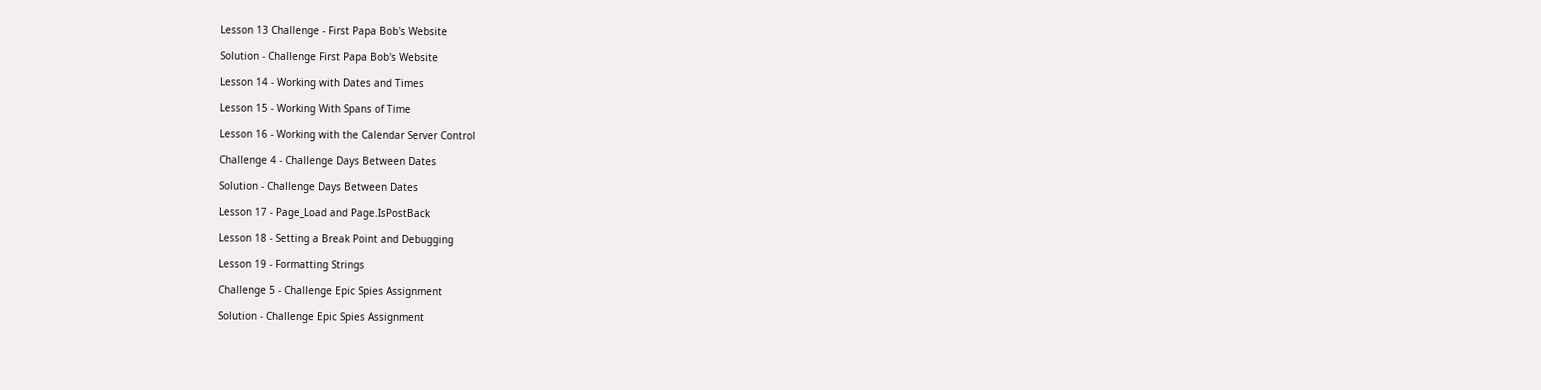Lesson 13 Challenge - First Papa Bob's Website

Solution - Challenge First Papa Bob's Website

Lesson 14 - Working with Dates and Times

Lesson 15 - Working With Spans of Time

Lesson 16 - Working with the Calendar Server Control

Challenge 4 - Challenge Days Between Dates

Solution - Challenge Days Between Dates

Lesson 17 - Page_Load and Page.IsPostBack

Lesson 18 - Setting a Break Point and Debugging

Lesson 19 - Formatting Strings

Challenge 5 - Challenge Epic Spies Assignment

Solution - Challenge Epic Spies Assignment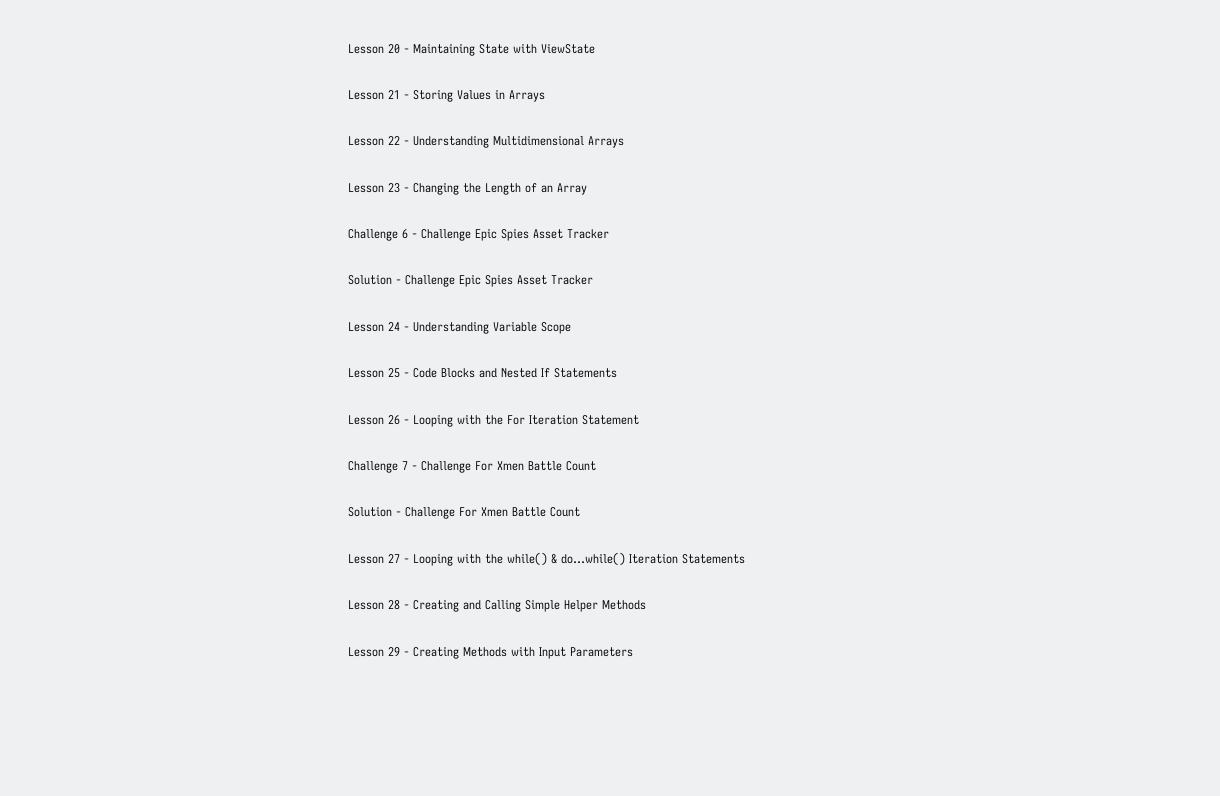Lesson 20 - Maintaining State with ViewState

Lesson 21 - Storing Values in Arrays

Lesson 22 - Understanding Multidimensional Arrays

Lesson 23 - Changing the Length of an Array

Challenge 6 - Challenge Epic Spies Asset Tracker

Solution - Challenge Epic Spies Asset Tracker

Lesson 24 - Understanding Variable Scope

Lesson 25 - Code Blocks and Nested If Statements

Lesson 26 - Looping with the For Iteration Statement

Challenge 7 - Challenge For Xmen Battle Count

Solution - Challenge For Xmen Battle Count

Lesson 27 - Looping with the while() & do...while() Iteration Statements

Lesson 28 - Creating and Calling Simple Helper Methods

Lesson 29 - Creating Methods with Input Parameters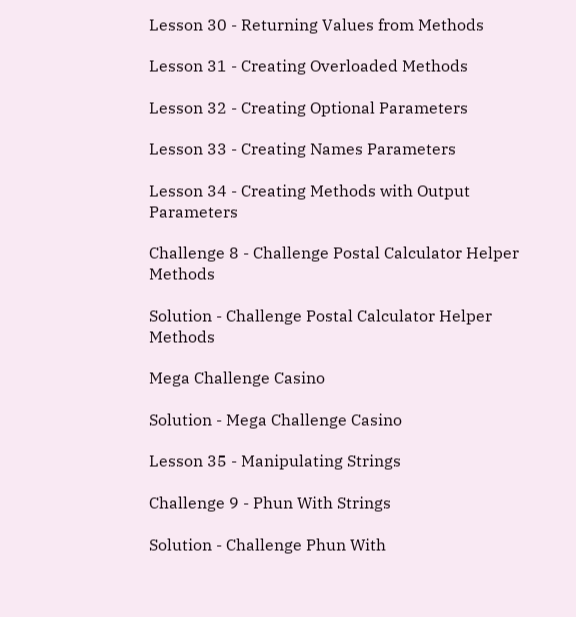Lesson 30 - Returning Values from Methods

Lesson 31 - Creating Overloaded Methods

Lesson 32 - Creating Optional Parameters

Lesson 33 - Creating Names Parameters

Lesson 34 - Creating Methods with Output Parameters

Challenge 8 - Challenge Postal Calculator Helper Methods

Solution - Challenge Postal Calculator Helper Methods

Mega Challenge Casino

Solution - Mega Challenge Casino

Lesson 35 - Manipulating Strings

Challenge 9 - Phun With Strings

Solution - Challenge Phun With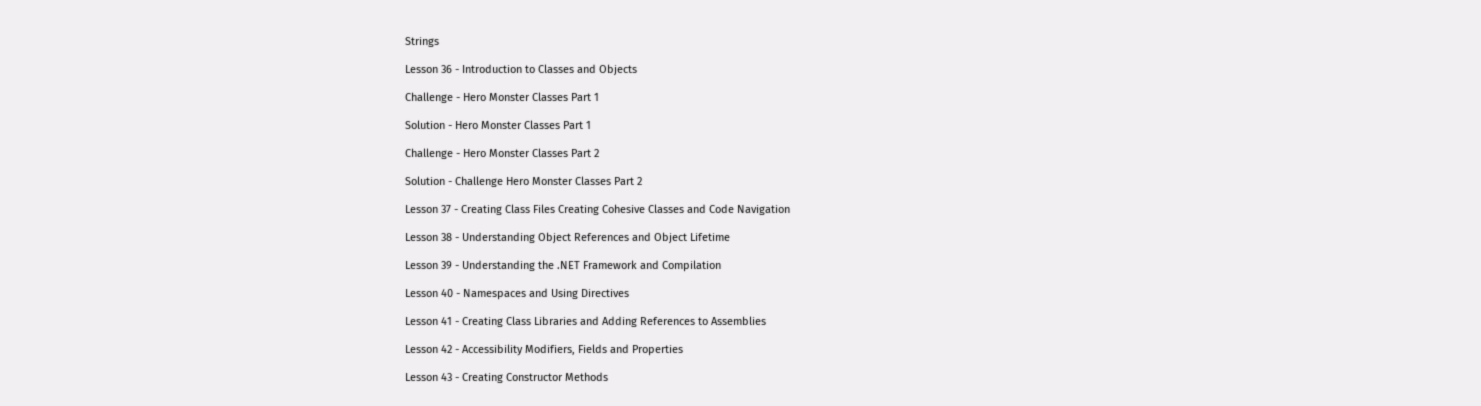Strings

Lesson 36 - Introduction to Classes and Objects

Challenge - Hero Monster Classes Part 1

Solution - Hero Monster Classes Part 1

Challenge - Hero Monster Classes Part 2

Solution - Challenge Hero Monster Classes Part 2

Lesson 37 - Creating Class Files Creating Cohesive Classes and Code Navigation

Lesson 38 - Understanding Object References and Object Lifetime

Lesson 39 - Understanding the .NET Framework and Compilation

Lesson 40 - Namespaces and Using Directives

Lesson 41 - Creating Class Libraries and Adding References to Assemblies

Lesson 42 - Accessibility Modifiers, Fields and Properties

Lesson 43 - Creating Constructor Methods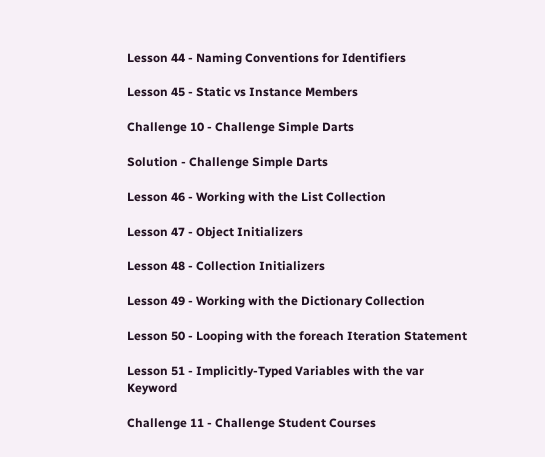Lesson 44 - Naming Conventions for Identifiers

Lesson 45 - Static vs Instance Members

Challenge 10 - Challenge Simple Darts

Solution - Challenge Simple Darts

Lesson 46 - Working with the List Collection

Lesson 47 - Object Initializers

Lesson 48 - Collection Initializers

Lesson 49 - Working with the Dictionary Collection

Lesson 50 - Looping with the foreach Iteration Statement

Lesson 51 - Implicitly-Typed Variables with the var Keyword

Challenge 11 - Challenge Student Courses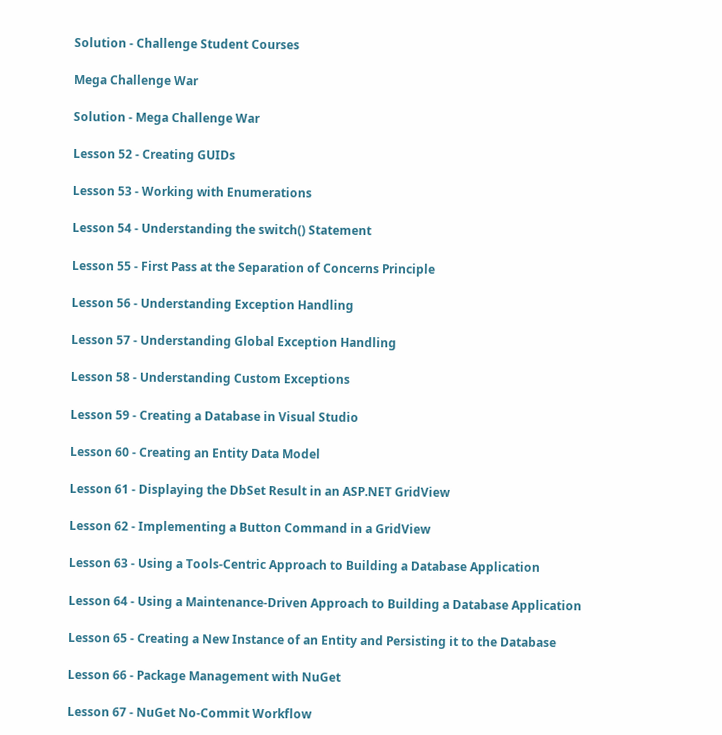Solution - Challenge Student Courses

Mega Challenge War

Solution - Mega Challenge War

Lesson 52 - Creating GUIDs

Lesson 53 - Working with Enumerations

Lesson 54 - Understanding the switch() Statement

Lesson 55 - First Pass at the Separation of Concerns Principle

Lesson 56 - Understanding Exception Handling

Lesson 57 - Understanding Global Exception Handling

Lesson 58 - Understanding Custom Exceptions

Lesson 59 - Creating a Database in Visual Studio

Lesson 60 - Creating an Entity Data Model

Lesson 61 - Displaying the DbSet Result in an ASP.NET GridView

Lesson 62 - Implementing a Button Command in a GridView

Lesson 63 - Using a Tools-Centric Approach to Building a Database Application

Lesson 64 - Using a Maintenance-Driven Approach to Building a Database Application

Lesson 65 - Creating a New Instance of an Entity and Persisting it to the Database

Lesson 66 - Package Management with NuGet

Lesson 67 - NuGet No-Commit Workflow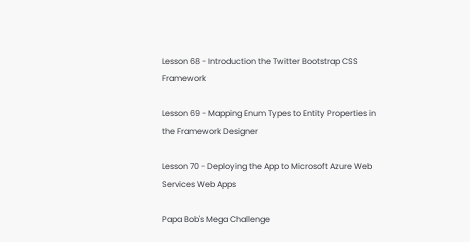Lesson 68 - Introduction the Twitter Bootstrap CSS Framework

Lesson 69 - Mapping Enum Types to Entity Properties in the Framework Designer

Lesson 70 - Deploying the App to Microsoft Azure Web Services Web Apps

Papa Bob's Mega Challenge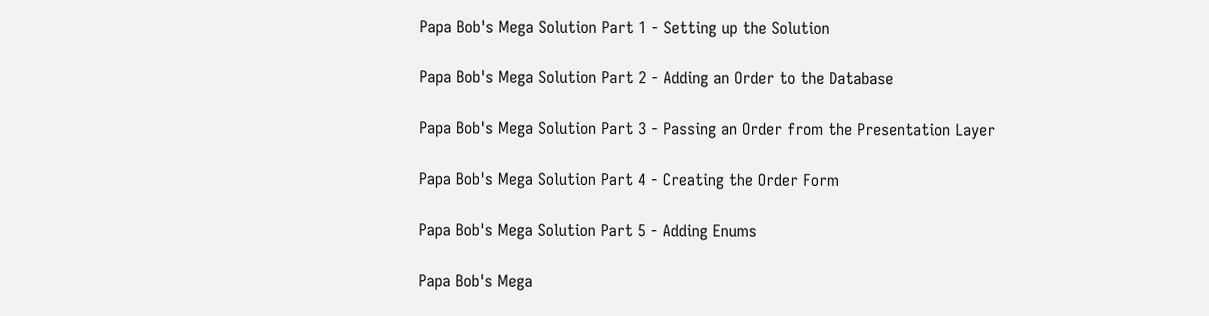Papa Bob's Mega Solution Part 1 - Setting up the Solution

Papa Bob's Mega Solution Part 2 - Adding an Order to the Database

Papa Bob's Mega Solution Part 3 - Passing an Order from the Presentation Layer

Papa Bob's Mega Solution Part 4 - Creating the Order Form

Papa Bob's Mega Solution Part 5 - Adding Enums

Papa Bob's Mega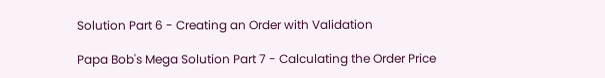Solution Part 6 - Creating an Order with Validation

Papa Bob's Mega Solution Part 7 - Calculating the Order Price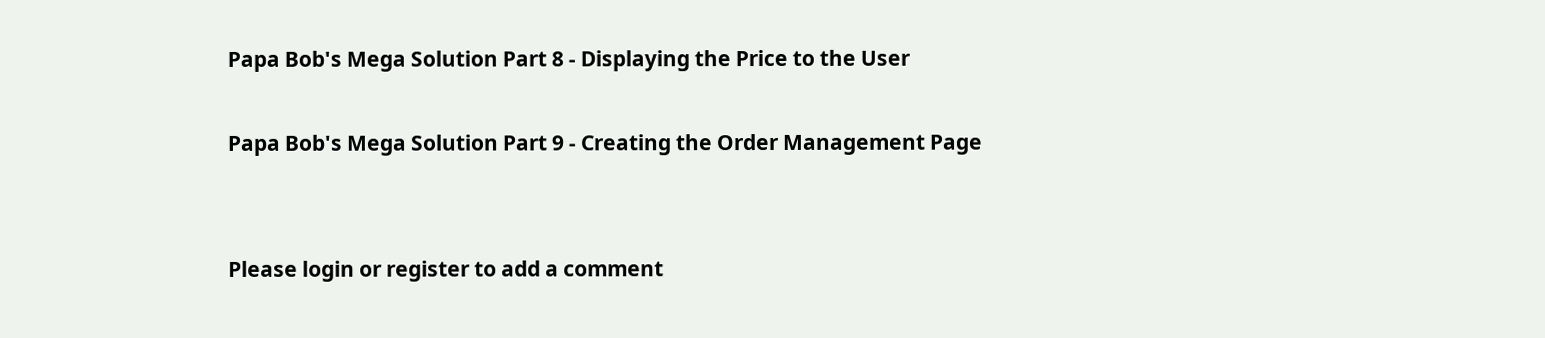Papa Bob's Mega Solution Part 8 - Displaying the Price to the User

Papa Bob's Mega Solution Part 9 - Creating the Order Management Page


Please login or register to add a comment